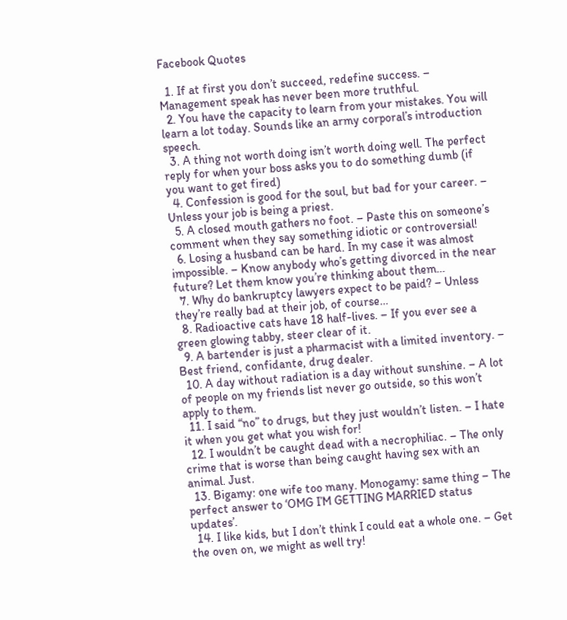Facebook Quotes

  1. If at first you don’t succeed, redefine success. – Management speak has never been more truthful.
  2. You have the capacity to learn from your mistakes. You will learn a lot today. Sounds like an army corporal’s introduction speech.
  3. A thing not worth doing isn’t worth doing well. The perfect reply for when your boss asks you to do something dumb (if you want to get fired)
  4. Confession is good for the soul, but bad for your career. – Unless your job is being a priest.
  5. A closed mouth gathers no foot. – Paste this on someone’s comment when they say something idiotic or controversial!
  6. Losing a husband can be hard. In my case it was almost impossible. – Know anybody who’s getting divorced in the near future? Let them know you’re thinking about them…
  7. Why do bankruptcy lawyers expect to be paid? – Unless they’re really bad at their job, of course…
  8. Radioactive cats have 18 half-lives. – If you ever see a green glowing tabby, steer clear of it.
  9. A bartender is just a pharmacist with a limited inventory. – Best friend, confidante, drug dealer.
  10. A day without radiation is a day without sunshine. – A lot of people on my friends list never go outside, so this won’t apply to them.
  11. I said “no” to drugs, but they just wouldn’t listen. – I hate it when you get what you wish for!
  12. I wouldn’t be caught dead with a necrophiliac. – The only crime that is worse than being caught having sex with an animal. Just.
  13. Bigamy: one wife too many. Monogamy: same thing – The perfect answer to ‘OMG I’M GETTING MARRIED status updates’.
  14. I like kids, but I don’t think I could eat a whole one. – Get the oven on, we might as well try!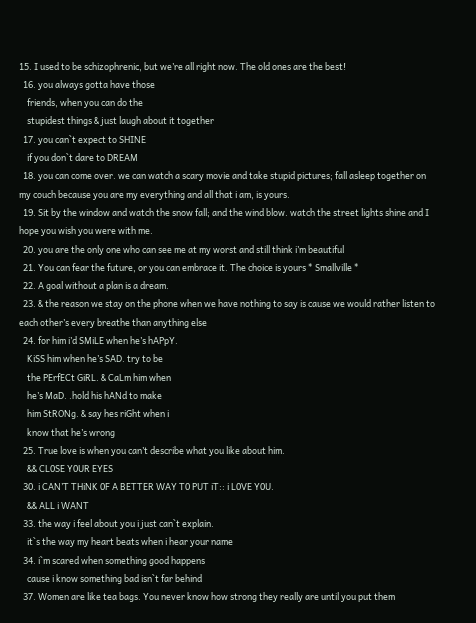15. I used to be schizophrenic, but we’re all right now. The old ones are the best!
  16. you always gotta have those
    friends, when you can do the
    stupidest things & just laugh about it together
  17. you can`t expect to SHINE
    if you don`t dare to DREAM
  18. you can come over. we can watch a scary movie and take stupid pictures; fall asleep together on my couch because you are my everything and all that i am, is yours.
  19. Sit by the window and watch the snow fall; and the wind blow. watch the street lights shine and I hope you wish you were with me.
  20. you are the only one who can see me at my worst and still think i’m beautiful
  21. You can fear the future, or you can embrace it. The choice is yours * Smallville *
  22. A goal without a plan is a dream.
  23. & the reason we stay on the phone when we have nothing to say is cause we would rather listen to each other’s every breathe than anything else
  24. for him i’d SMiLE when he’s hAPpY.
    KiSS him when he’s SAD. try to be
    the PErfECt GiRL. & CaLm him when
    he’s MaD. .hold his hANd to make
    him StRONg. & say hes riGht when i
    know that he’s wrong
  25. True love is when you can’t describe what you like about him.
    && CL0SE Y0UR EYES
  30. i CAN’T THiNK 0F A BETTER WAY T0 PUT iT:: i L0VE Y0U.
    && ALL i WANT
  33. the way i feel about you i just can`t explain.
    it`s the way my heart beats when i hear your name
  34. i`m scared when something good happens
    cause i know something bad isn`t far behind
  37. Women are like tea bags. You never know how strong they really are until you put them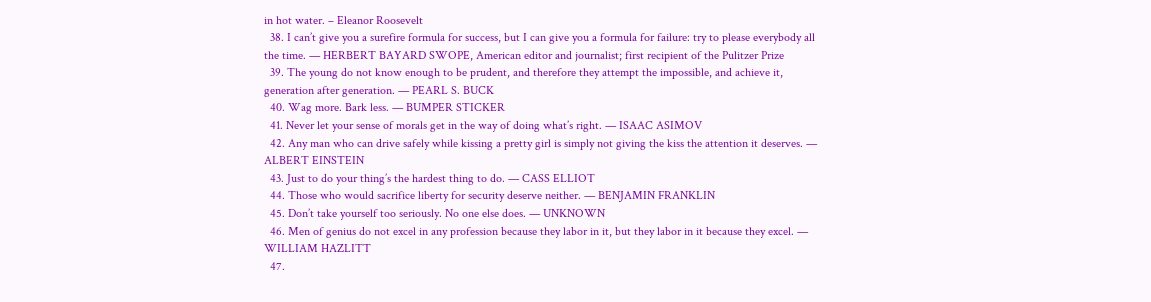in hot water. – Eleanor Roosevelt
  38. I can’t give you a surefire formula for success, but I can give you a formula for failure: try to please everybody all the time. — HERBERT BAYARD SWOPE, American editor and journalist; first recipient of the Pulitzer Prize
  39. The young do not know enough to be prudent, and therefore they attempt the impossible, and achieve it, generation after generation. — PEARL S. BUCK
  40. Wag more. Bark less. — BUMPER STICKER
  41. Never let your sense of morals get in the way of doing what’s right. — ISAAC ASIMOV
  42. Any man who can drive safely while kissing a pretty girl is simply not giving the kiss the attention it deserves. — ALBERT EINSTEIN
  43. Just to do your thing’s the hardest thing to do. — CASS ELLIOT
  44. Those who would sacrifice liberty for security deserve neither. — BENJAMIN FRANKLIN
  45. Don’t take yourself too seriously. No one else does. — UNKNOWN
  46. Men of genius do not excel in any profession because they labor in it, but they labor in it because they excel. — WILLIAM HAZLITT
  47.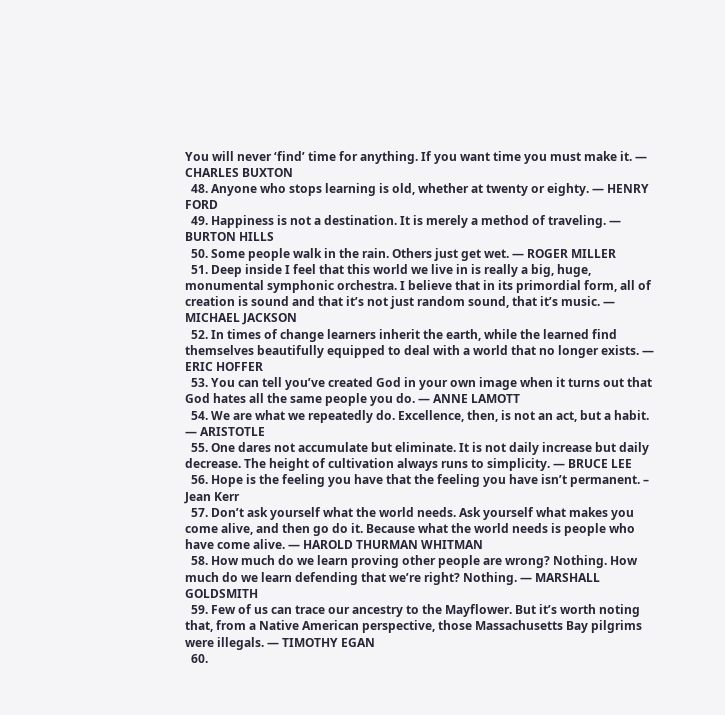You will never ‘find’ time for anything. If you want time you must make it. — CHARLES BUXTON
  48. Anyone who stops learning is old, whether at twenty or eighty. — HENRY FORD
  49. Happiness is not a destination. It is merely a method of traveling. — BURTON HILLS
  50. Some people walk in the rain. Others just get wet. — ROGER MILLER
  51. Deep inside I feel that this world we live in is really a big, huge, monumental symphonic orchestra. I believe that in its primordial form, all of creation is sound and that it’s not just random sound, that it’s music. — MICHAEL JACKSON
  52. In times of change learners inherit the earth, while the learned find themselves beautifully equipped to deal with a world that no longer exists. — ERIC HOFFER
  53. You can tell you’ve created God in your own image when it turns out that God hates all the same people you do. — ANNE LAMOTT
  54. We are what we repeatedly do. Excellence, then, is not an act, but a habit. — ARISTOTLE
  55. One dares not accumulate but eliminate. It is not daily increase but daily decrease. The height of cultivation always runs to simplicity. — BRUCE LEE
  56. Hope is the feeling you have that the feeling you have isn’t permanent. – Jean Kerr
  57. Don’t ask yourself what the world needs. Ask yourself what makes you come alive, and then go do it. Because what the world needs is people who have come alive. — HAROLD THURMAN WHITMAN
  58. How much do we learn proving other people are wrong? Nothing. How much do we learn defending that we’re right? Nothing. — MARSHALL GOLDSMITH
  59. Few of us can trace our ancestry to the Mayflower. But it’s worth noting that, from a Native American perspective, those Massachusetts Bay pilgrims were illegals. — TIMOTHY EGAN
  60.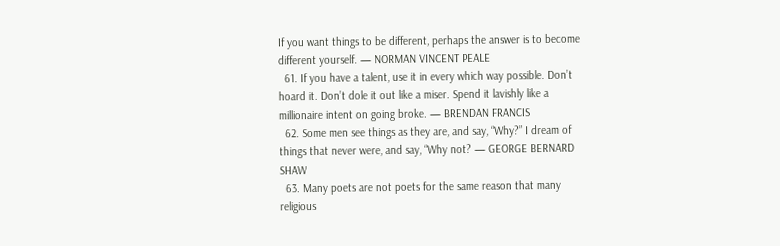If you want things to be different, perhaps the answer is to become different yourself. — NORMAN VINCENT PEALE
  61. If you have a talent, use it in every which way possible. Don’t hoard it. Don’t dole it out like a miser. Spend it lavishly like a millionaire intent on going broke. — BRENDAN FRANCIS
  62. Some men see things as they are, and say, “Why?” I dream of things that never were, and say, “Why not? — GEORGE BERNARD SHAW
  63. Many poets are not poets for the same reason that many religious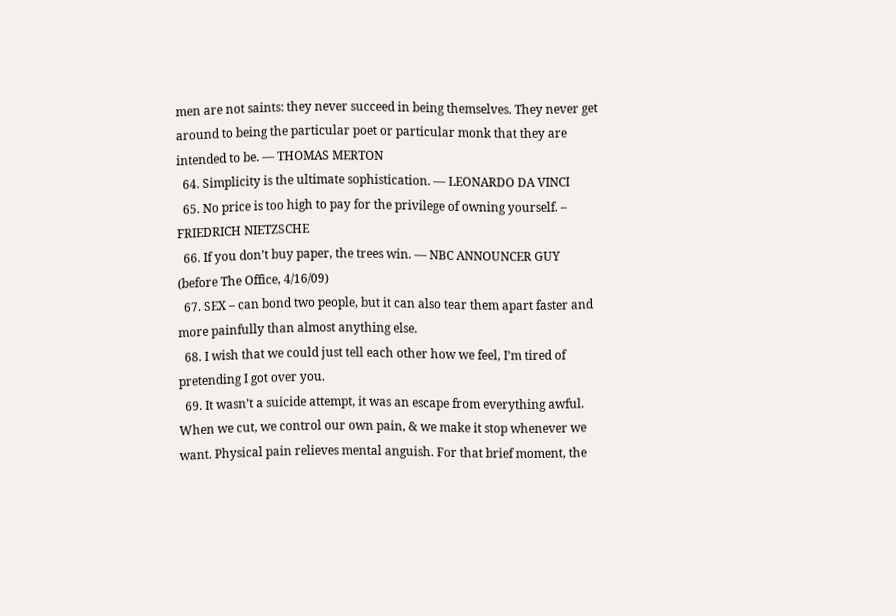men are not saints: they never succeed in being themselves. They never get around to being the particular poet or particular monk that they are intended to be. — THOMAS MERTON
  64. Simplicity is the ultimate sophistication. — LEONARDO DA VINCI
  65. No price is too high to pay for the privilege of owning yourself. – FRIEDRICH NIETZSCHE
  66. If you don’t buy paper, the trees win. — NBC ANNOUNCER GUY (before The Office, 4/16/09)
  67. SEX – can bond two people, but it can also tear them apart faster and more painfully than almost anything else.
  68. I wish that we could just tell each other how we feel, I’m tired of pretending I got over you.
  69. It wasn’t a suicide attempt, it was an escape from everything awful. When we cut, we control our own pain, & we make it stop whenever we want. Physical pain relieves mental anguish. For that brief moment, the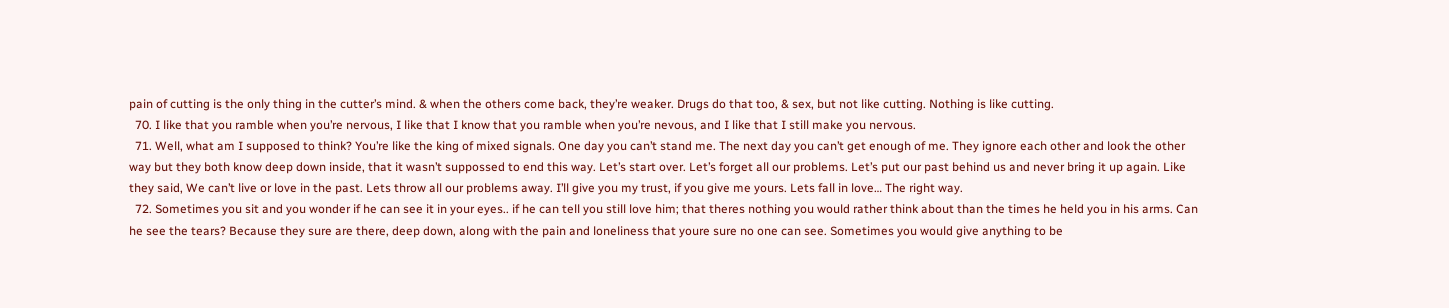pain of cutting is the only thing in the cutter’s mind. & when the others come back, they’re weaker. Drugs do that too, & sex, but not like cutting. Nothing is like cutting.
  70. I like that you ramble when you’re nervous, I like that I know that you ramble when you’re nevous, and I like that I still make you nervous.
  71. Well, what am I supposed to think? You’re like the king of mixed signals. One day you can’t stand me. The next day you can’t get enough of me. They ignore each other and look the other way but they both know deep down inside, that it wasn’t suppossed to end this way. Let’s start over. Let’s forget all our problems. Let’s put our past behind us and never bring it up again. Like they said, We can’t live or love in the past. Lets throw all our problems away. I’ll give you my trust, if you give me yours. Lets fall in love… The right way.
  72. Sometimes you sit and you wonder if he can see it in your eyes.. if he can tell you still love him; that theres nothing you would rather think about than the times he held you in his arms. Can he see the tears? Because they sure are there, deep down, along with the pain and loneliness that youre sure no one can see. Sometimes you would give anything to be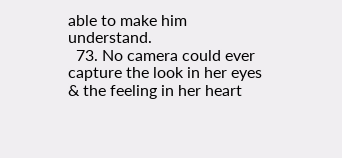able to make him understand.
  73. No camera could ever capture the look in her eyes & the feeling in her heart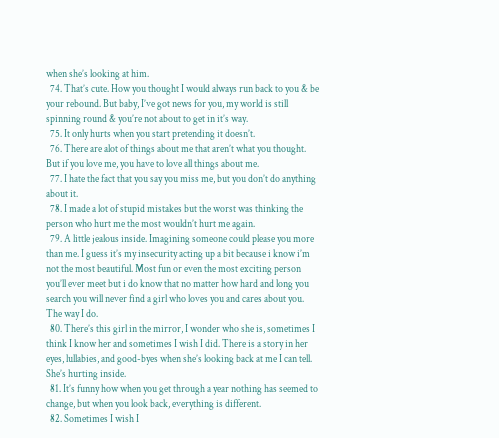when she’s looking at him.
  74. That’s cute. How you thought I would always run back to you & be your rebound. But baby, I’ve got news for you, my world is still spinning round & you’re not about to get in it’s way.
  75. It only hurts when you start pretending it doesn’t.
  76. There are alot of things about me that aren’t what you thought. But if you love me, you have to love all things about me.
  77. I hate the fact that you say you miss me, but you don’t do anything about it.
  78. I made a lot of stupid mistakes but the worst was thinking the person who hurt me the most wouldn’t hurt me again.
  79. A little jealous inside. Imagining someone could please you more than me. I guess it’s my insecurity acting up a bit because i know i’m not the most beautiful. Most fun or even the most exciting person you’ll ever meet but i do know that no matter how hard and long you search you will never find a girl who loves you and cares about you. The way I do.
  80. There’s this girl in the mirror, I wonder who she is, sometimes I think I know her and sometimes I wish I did. There is a story in her eyes, lullabies, and good-byes when she’s looking back at me I can tell. She’s hurting inside.
  81. It’s funny how when you get through a year nothing has seemed to change, but when you look back, everything is different.
  82. Sometimes I wish I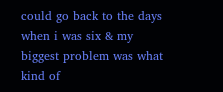could go back to the days when i was six & my biggest problem was what kind of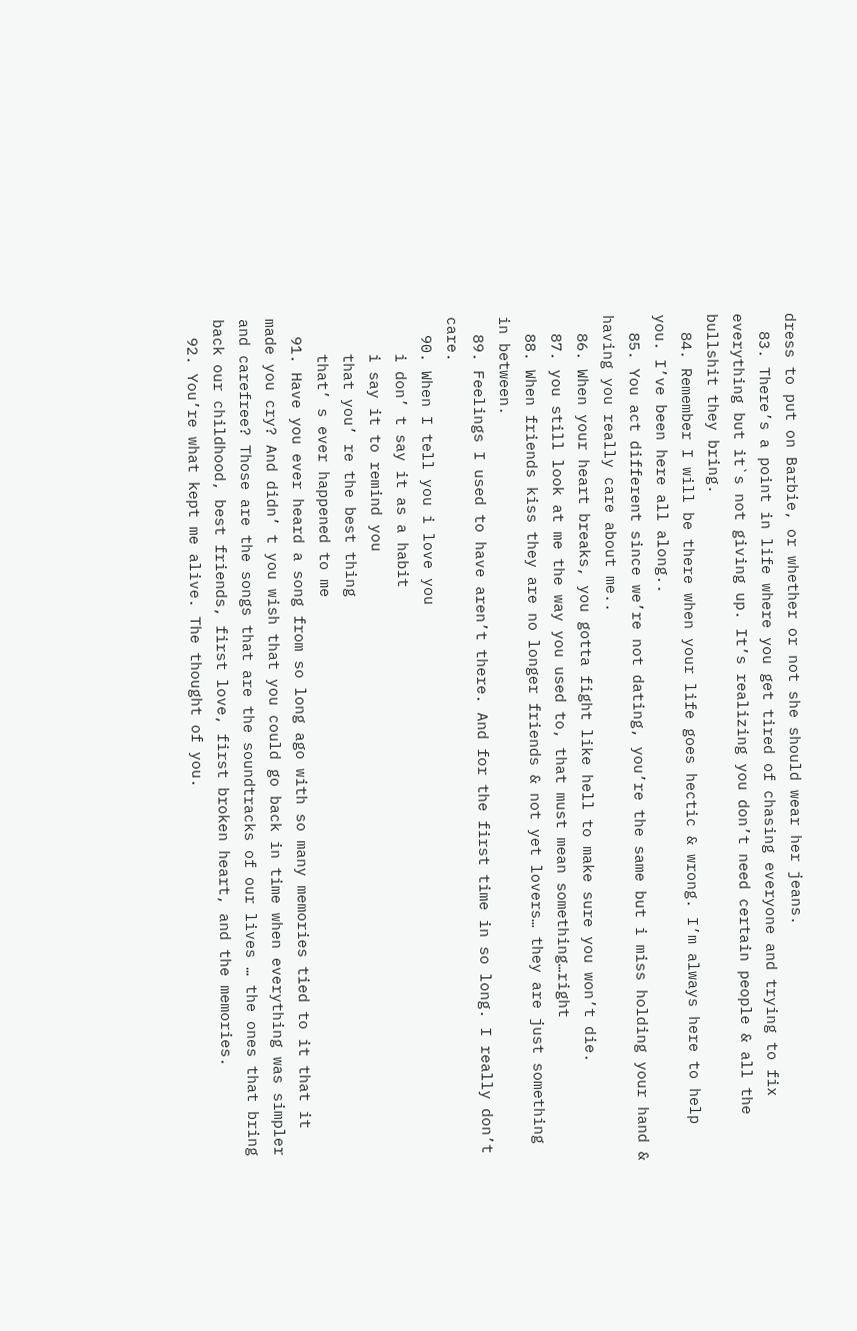dress to put on Barbie, or whether or not she should wear her jeans.
  83. There’s a point in life where you get tired of chasing everyone and trying to fix everything but it`s not giving up. It’s realizing you don’t need certain people & all the bullshit they bring.
  84. Remember I will be there when your life goes hectic & wrong. I’m always here to help you. I’ve been here all along..
  85. You act different since we’re not dating, you’re the same but i miss holding your hand & having you really care about me..
  86. When your heart breaks, you gotta fight like hell to make sure you won’t die.
  87. you still look at me the way you used to, that must mean something…right
  88. When friends kiss they are no longer friends & not yet lovers… they are just something in between.
  89. Feelings I used to have aren’t there. And for the first time in so long. I really don’t care.
  90. When I tell you i love you
    i don’ t say it as a habit
    i say it to remind you
    that you’ re the best thing
    that’ s ever happened to me
  91. Have you ever heard a song from so long ago with so many memories tied to it that it made you cry? And didn’ t you wish that you could go back in time when everything was simpler and carefree? Those are the songs that are the soundtracks of our lives … the ones that bring back our childhood, best friends, first love, first broken heart, and the memories.
  92. You’re what kept me alive. The thought of you.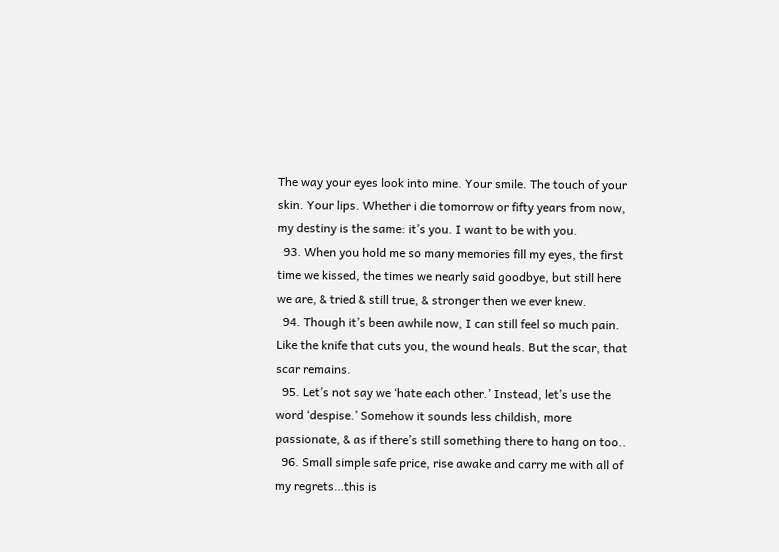The way your eyes look into mine. Your smile. The touch of your skin. Your lips. Whether i die tomorrow or fifty years from now, my destiny is the same: it’s you. I want to be with you.
  93. When you hold me so many memories fill my eyes, the first time we kissed, the times we nearly said goodbye, but still here we are, & tried & still true, & stronger then we ever knew.
  94. Though it’s been awhile now, I can still feel so much pain. Like the knife that cuts you, the wound heals. But the scar, that scar remains.
  95. Let’s not say we ‘hate each other.’ Instead, let’s use the word ‘despise.’ Somehow it sounds less childish, more passionate, & as if there’s still something there to hang on too..
  96. Small simple safe price, rise awake and carry me with all of my regrets…this is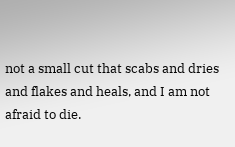not a small cut that scabs and dries and flakes and heals, and I am not afraid to die.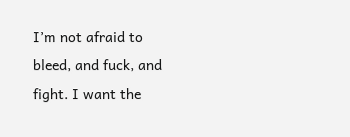I’m not afraid to bleed, and fuck, and fight. I want the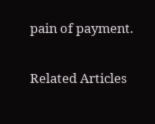pain of payment.

Related Articles